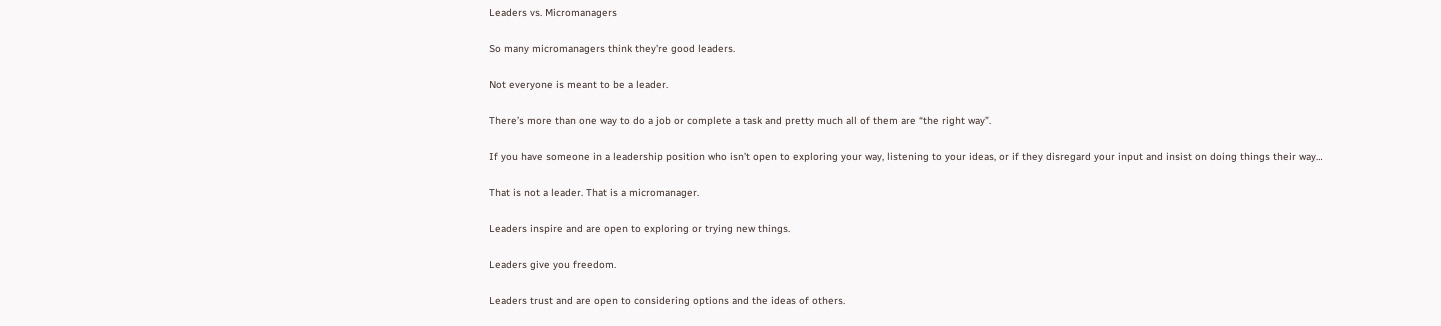Leaders vs. Micromanagers

So many micromanagers think they’re good leaders.

Not everyone is meant to be a leader.

There’s more than one way to do a job or complete a task and pretty much all of them are “the right way”.

If you have someone in a leadership position who isn’t open to exploring your way, listening to your ideas, or if they disregard your input and insist on doing things their way…

That is not a leader. That is a micromanager.

Leaders inspire and are open to exploring or trying new things.

Leaders give you freedom.

Leaders trust and are open to considering options and the ideas of others.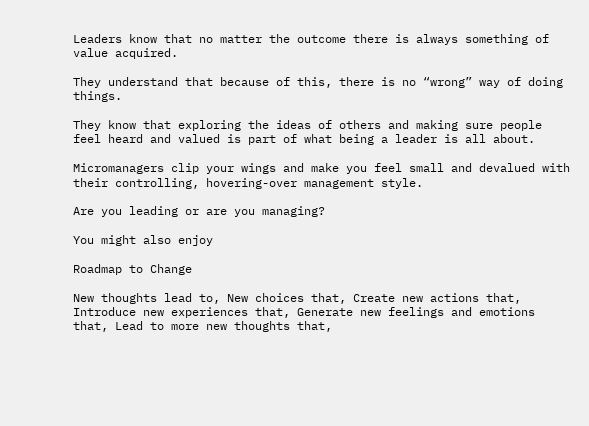Leaders know that no matter the outcome there is always something of value acquired.

They understand that because of this, there is no “wrong” way of doing things.

They know that exploring the ideas of others and making sure people feel heard and valued is part of what being a leader is all about.

Micromanagers clip your wings and make you feel small and devalued with their controlling, hovering-over management style.

Are you leading or are you managing?

You might also enjoy

Roadmap to Change

New thoughts lead to, New choices that, Create new actions that, Introduce new experiences that, Generate new feelings and emotions that, Lead to more new thoughts that,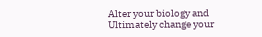Alter your biology and Ultimately change your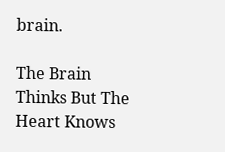brain.

The Brain Thinks But The Heart Knows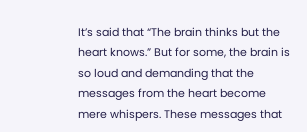It’s said that “The brain thinks but the heart knows.” But for some, the brain is so loud and demanding that the messages from the heart become mere whispers. These messages that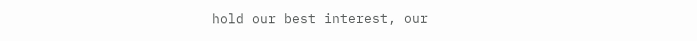hold our best interest, our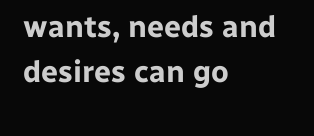wants, needs and desires can go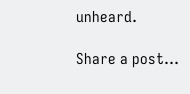unheard.

Share a post…